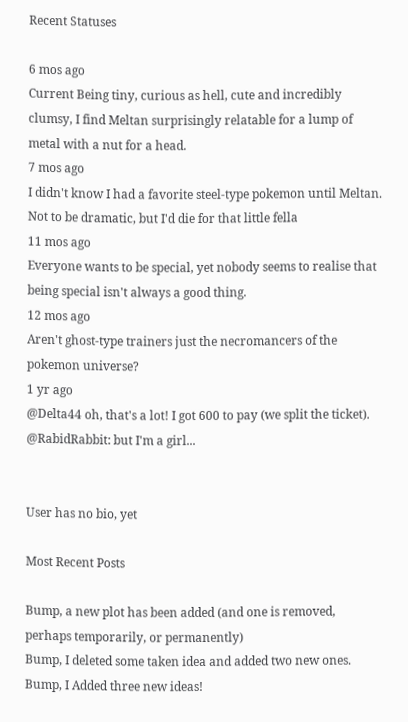Recent Statuses

6 mos ago
Current Being tiny, curious as hell, cute and incredibly clumsy, I find Meltan surprisingly relatable for a lump of metal with a nut for a head.
7 mos ago
I didn't know I had a favorite steel-type pokemon until Meltan. Not to be dramatic, but I'd die for that little fella
11 mos ago
Everyone wants to be special, yet nobody seems to realise that being special isn't always a good thing.
12 mos ago
Aren't ghost-type trainers just the necromancers of the pokemon universe?
1 yr ago
@Delta44 oh, that's a lot! I got 600 to pay (we split the ticket). @RabidRabbit: but I'm a girl...


User has no bio, yet

Most Recent Posts

Bump, a new plot has been added (and one is removed, perhaps temporarily, or permanently)
Bump, I deleted some taken idea and added two new ones.
Bump, I Added three new ideas!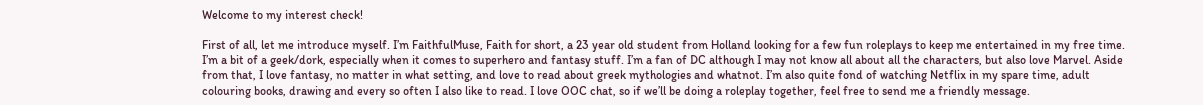Welcome to my interest check!

First of all, let me introduce myself. I’m FaithfulMuse, Faith for short, a 23 year old student from Holland looking for a few fun roleplays to keep me entertained in my free time. I’m a bit of a geek/dork, especially when it comes to superhero and fantasy stuff. I’m a fan of DC although I may not know all about all the characters, but also love Marvel. Aside from that, I love fantasy, no matter in what setting, and love to read about greek mythologies and whatnot. I’m also quite fond of watching Netflix in my spare time, adult colouring books, drawing and every so often I also like to read. I love OOC chat, so if we’ll be doing a roleplay together, feel free to send me a friendly message.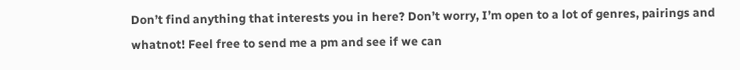Don’t find anything that interests you in here? Don’t worry, I’m open to a lot of genres, pairings and whatnot! Feel free to send me a pm and see if we can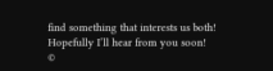find something that interests us both! Hopefully I’ll hear from you soon!
©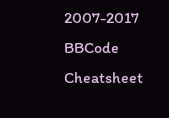2007-2017
BBCode Cheatsheet